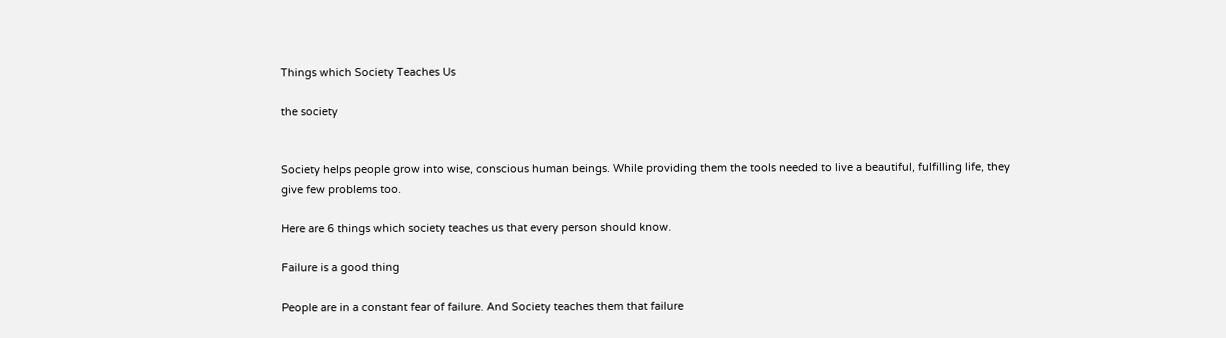Things which Society Teaches Us

the society


Society helps people grow into wise, conscious human beings. While providing them the tools needed to live a beautiful, fulfilling life, they give few problems too.

Here are 6 things which society teaches us that every person should know.

Failure is a good thing

People are in a constant fear of failure. And Society teaches them that failure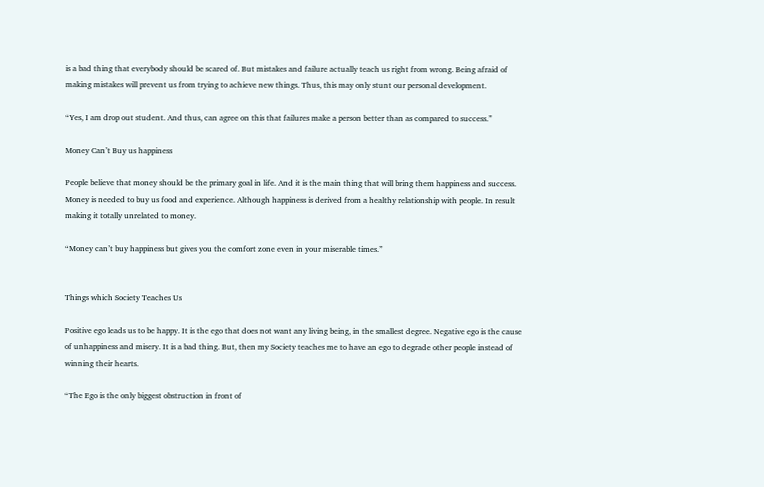is a bad thing that everybody should be scared of. But mistakes and failure actually teach us right from wrong. Being afraid of making mistakes will prevent us from trying to achieve new things. Thus, this may only stunt our personal development.

“Yes, I am drop out student. And thus, can agree on this that failures make a person better than as compared to success.”

Money Can’t Buy us happiness

People believe that money should be the primary goal in life. And it is the main thing that will bring them happiness and success. Money is needed to buy us food and experience. Although happiness is derived from a healthy relationship with people. In result making it totally unrelated to money.

“Money can’t buy happiness but gives you the comfort zone even in your miserable times.”


Things which Society Teaches Us

Positive ego leads us to be happy. It is the ego that does not want any living being, in the smallest degree. Negative ego is the cause of unhappiness and misery. It is a bad thing. But, then my Society teaches me to have an ego to degrade other people instead of winning their hearts.

“The Ego is the only biggest obstruction in front of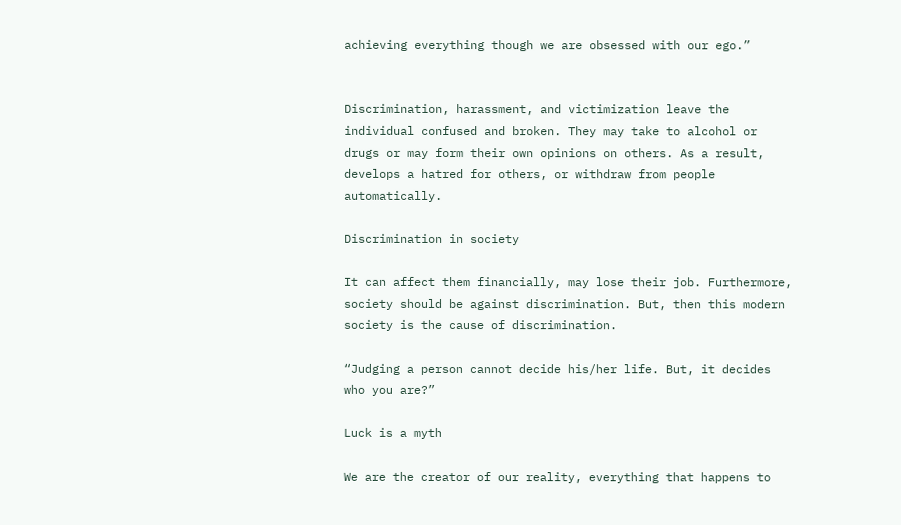achieving everything though we are obsessed with our ego.”


Discrimination, harassment, and victimization leave the individual confused and broken. They may take to alcohol or drugs or may form their own opinions on others. As a result, develops a hatred for others, or withdraw from people automatically.

Discrimination in society

It can affect them financially, may lose their job. Furthermore, society should be against discrimination. But, then this modern society is the cause of discrimination.

“Judging a person cannot decide his/her life. But, it decides who you are?”

Luck is a myth

We are the creator of our reality, everything that happens to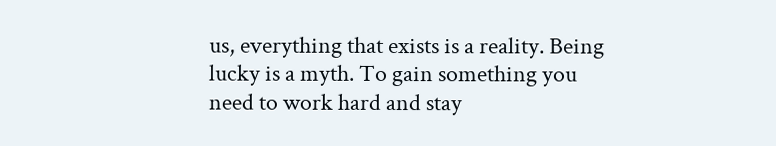us, everything that exists is a reality. Being lucky is a myth. To gain something you need to work hard and stay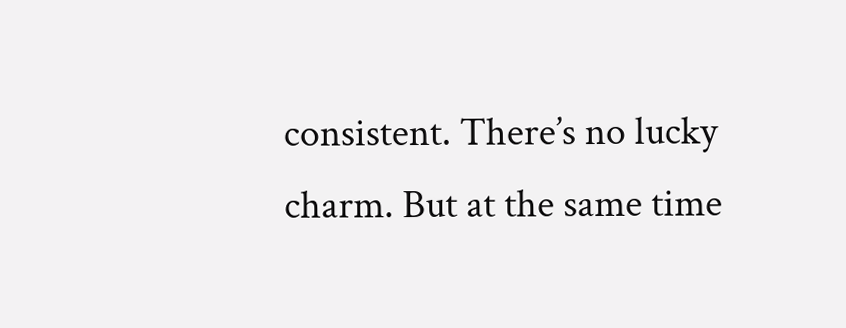consistent. There’s no lucky charm. But at the same time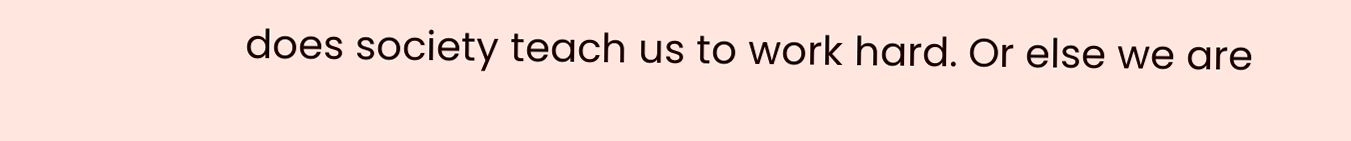does society teach us to work hard. Or else we are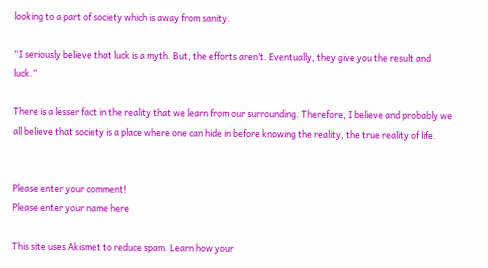looking to a part of society which is away from sanity.

“I seriously believe that luck is a myth. But, the efforts aren’t. Eventually, they give you the result and luck.”

There is a lesser fact in the reality that we learn from our surrounding. Therefore, I believe and probably we all believe that society is a place where one can hide in before knowing the reality, the true reality of life.


Please enter your comment!
Please enter your name here

This site uses Akismet to reduce spam. Learn how your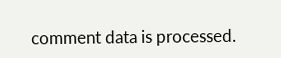comment data is processed.